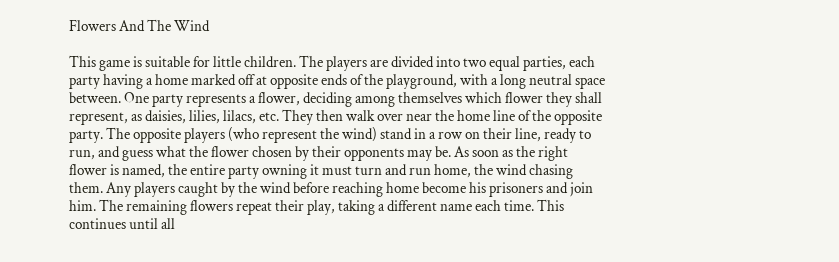Flowers And The Wind

This game is suitable for little children. The players are divided into two equal parties, each party having a home marked off at opposite ends of the playground, with a long neutral space between. One party represents a flower, deciding among themselves which flower they shall represent, as daisies, lilies, lilacs, etc. They then walk over near the home line of the opposite party. The opposite players (who represent the wind) stand in a row on their line, ready to run, and guess what the flower chosen by their opponents may be. As soon as the right flower is named, the entire party owning it must turn and run home, the wind chasing them. Any players caught by the wind before reaching home become his prisoners and join him. The remaining flowers repeat their play, taking a different name each time. This continues until all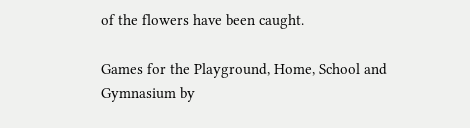of the flowers have been caught.

Games for the Playground, Home, School and Gymnasium by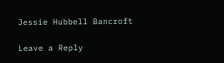Jessie Hubbell Bancroft

Leave a Reply